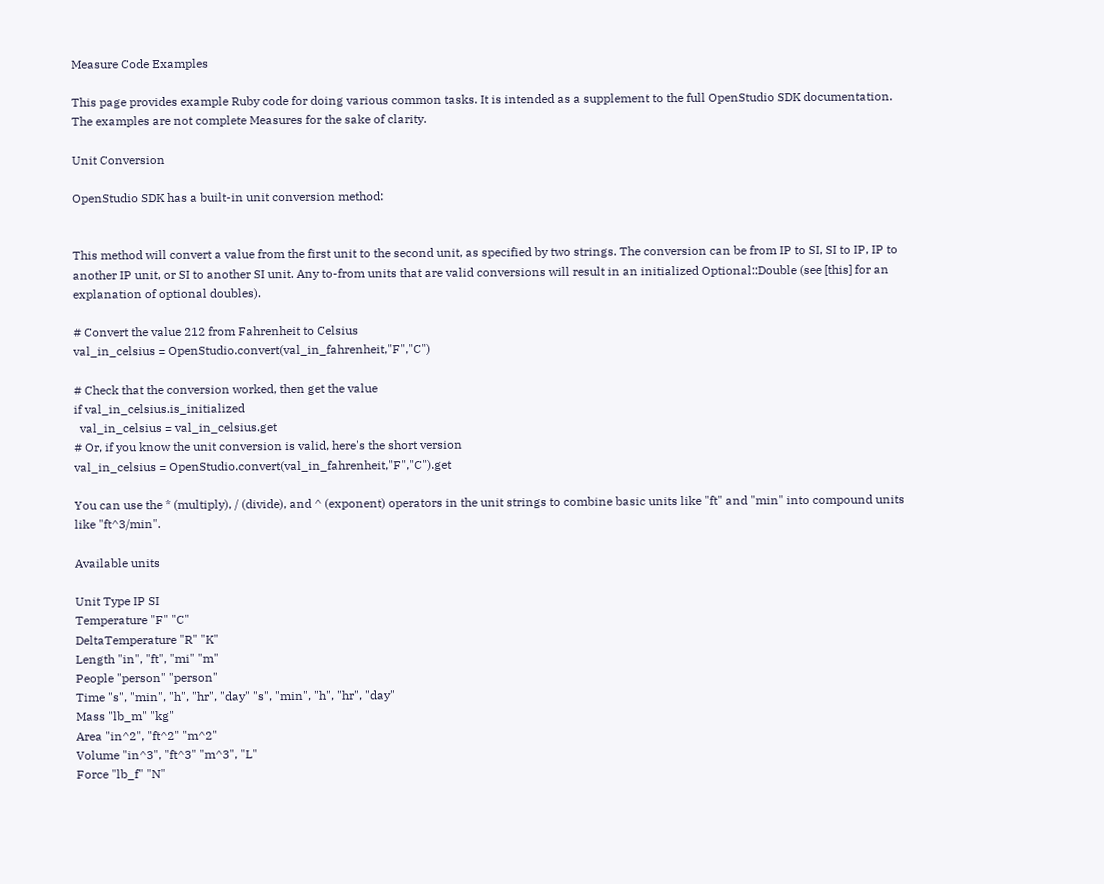Measure Code Examples

This page provides example Ruby code for doing various common tasks. It is intended as a supplement to the full OpenStudio SDK documentation. The examples are not complete Measures for the sake of clarity.

Unit Conversion

OpenStudio SDK has a built-in unit conversion method:


This method will convert a value from the first unit to the second unit, as specified by two strings. The conversion can be from IP to SI, SI to IP, IP to another IP unit, or SI to another SI unit. Any to-from units that are valid conversions will result in an initialized Optional::Double (see [this] for an explanation of optional doubles).

# Convert the value 212 from Fahrenheit to Celsius
val_in_celsius = OpenStudio.convert(val_in_fahrenheit,"F","C")

# Check that the conversion worked, then get the value
if val_in_celsius.is_initialized
  val_in_celsius = val_in_celsius.get
# Or, if you know the unit conversion is valid, here's the short version
val_in_celsius = OpenStudio.convert(val_in_fahrenheit,"F","C").get

You can use the * (multiply), / (divide), and ^ (exponent) operators in the unit strings to combine basic units like "ft" and "min" into compound units like "ft^3/min".

Available units

Unit Type IP SI
Temperature "F" "C"
DeltaTemperature "R" "K"
Length "in", "ft", "mi" "m"
People "person" "person"
Time "s", "min", "h", "hr", "day" "s", "min", "h", "hr", "day"
Mass "lb_m" "kg"
Area "in^2", "ft^2" "m^2"
Volume "in^3", "ft^3" "m^3", "L"
Force "lb_f" "N"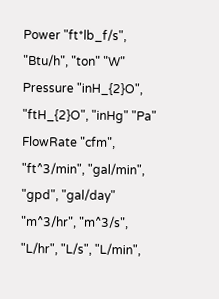Power "ft*lb_f/s", "Btu/h", "ton" "W"
Pressure "inH_{2}O", "ftH_{2}O", "inHg" "Pa"
FlowRate "cfm", "ft^3/min", "gal/min", "gpd", "gal/day" "m^3/hr", "m^3/s", "L/hr", "L/s", "L/min",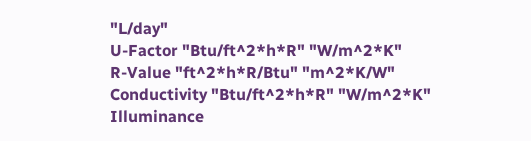"L/day"
U-Factor "Btu/ft^2*h*R" "W/m^2*K"
R-Value "ft^2*h*R/Btu" "m^2*K/W"
Conductivity "Btu/ft^2*h*R" "W/m^2*K"
Illuminance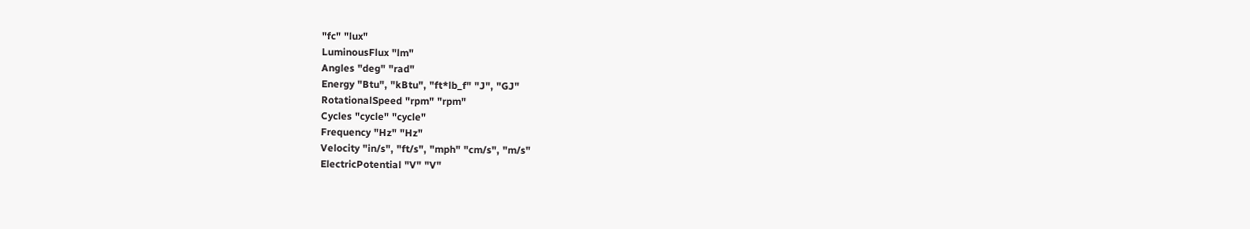"fc" "lux"
LuminousFlux "lm"
Angles "deg" "rad"
Energy "Btu", "kBtu", "ft*lb_f" "J", "GJ"
RotationalSpeed "rpm" "rpm"
Cycles "cycle" "cycle"
Frequency "Hz" "Hz"
Velocity "in/s", "ft/s", "mph" "cm/s", "m/s"
ElectricPotential "V" "V"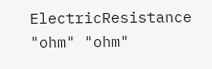ElectricResistance "ohm" "ohm"